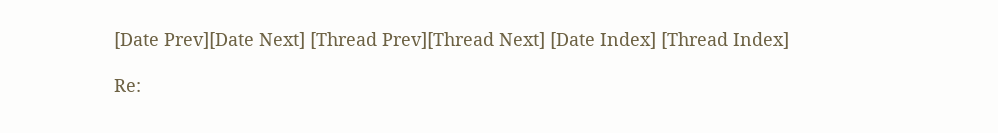[Date Prev][Date Next] [Thread Prev][Thread Next] [Date Index] [Thread Index]

Re: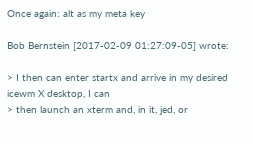Once again: alt as my meta key

Bob Bernstein [2017-02-09 01:27:09-05] wrote:

> I then can enter startx and arrive in my desired icewm X desktop, I can
> then launch an xterm and, in it, jed, or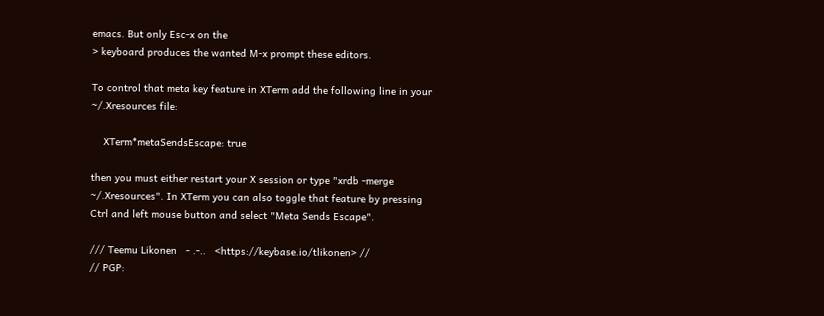emacs. But only Esc-x on the
> keyboard produces the wanted M-x prompt these editors.

To control that meta key feature in XTerm add the following line in your
~/.Xresources file:

    XTerm*metaSendsEscape: true

then you must either restart your X session or type "xrdb -merge
~/.Xresources". In XTerm you can also toggle that feature by pressing
Ctrl and left mouse button and select "Meta Sends Escape".

/// Teemu Likonen   - .-..   <https://keybase.io/tlikonen> //
// PGP: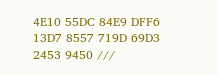4E10 55DC 84E9 DFF6 13D7 8557 719D 69D3 2453 9450 ///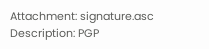Attachment: signature.asc
Description: PGP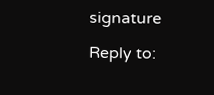signature

Reply to: